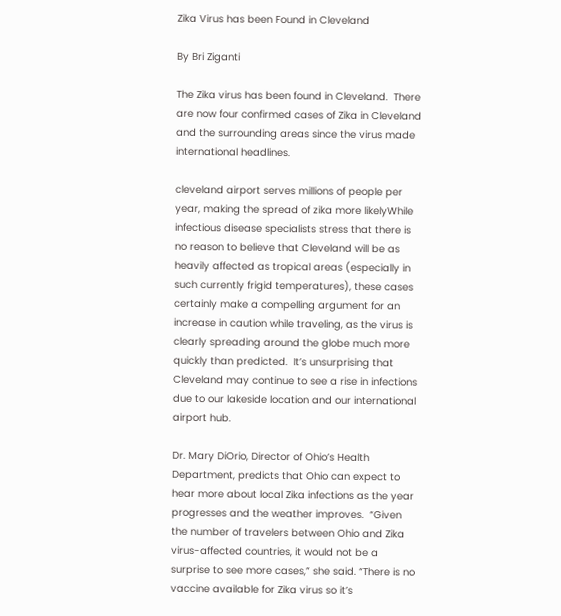Zika Virus has been Found in Cleveland

By Bri Ziganti

The Zika virus has been found in Cleveland.  There are now four confirmed cases of Zika in Cleveland and the surrounding areas since the virus made international headlines.

cleveland airport serves millions of people per year, making the spread of zika more likelyWhile infectious disease specialists stress that there is no reason to believe that Cleveland will be as heavily affected as tropical areas (especially in such currently frigid temperatures), these cases certainly make a compelling argument for an increase in caution while traveling, as the virus is clearly spreading around the globe much more quickly than predicted.  It’s unsurprising that Cleveland may continue to see a rise in infections due to our lakeside location and our international airport hub.

Dr. Mary DiOrio, Director of Ohio’s Health Department, predicts that Ohio can expect to hear more about local Zika infections as the year progresses and the weather improves.  “Given the number of travelers between Ohio and Zika virus-affected countries, it would not be a surprise to see more cases,” she said. “There is no vaccine available for Zika virus so it’s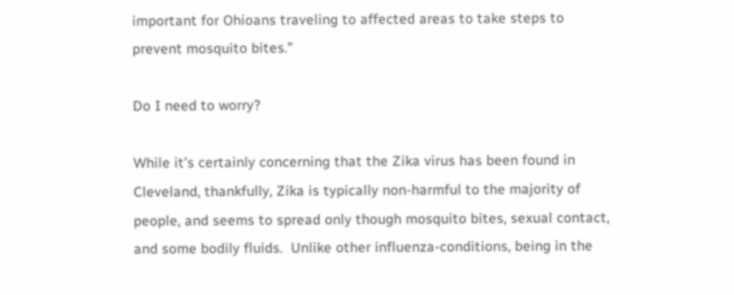important for Ohioans traveling to affected areas to take steps to prevent mosquito bites.”

Do I need to worry?

While it’s certainly concerning that the Zika virus has been found in Cleveland, thankfully, Zika is typically non-harmful to the majority of people, and seems to spread only though mosquito bites, sexual contact, and some bodily fluids.  Unlike other influenza-conditions, being in the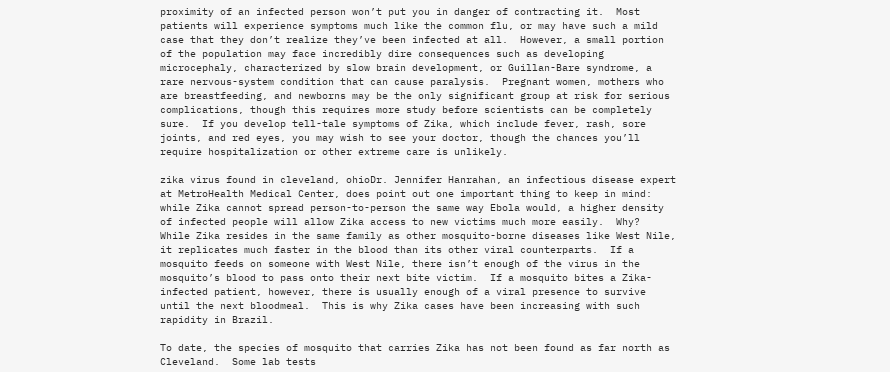proximity of an infected person won’t put you in danger of contracting it.  Most patients will experience symptoms much like the common flu, or may have such a mild case that they don’t realize they’ve been infected at all.  However, a small portion of the population may face incredibly dire consequences such as developing microcephaly, characterized by slow brain development, or Guillan-Bare syndrome, a rare nervous-system condition that can cause paralysis.  Pregnant women, mothers who are breastfeeding, and newborns may be the only significant group at risk for serious complications, though this requires more study before scientists can be completely sure.  If you develop tell-tale symptoms of Zika, which include fever, rash, sore joints, and red eyes, you may wish to see your doctor, though the chances you’ll require hospitalization or other extreme care is unlikely.

zika virus found in cleveland, ohioDr. Jennifer Hanrahan, an infectious disease expert at MetroHealth Medical Center, does point out one important thing to keep in mind: while Zika cannot spread person-to-person the same way Ebola would, a higher density of infected people will allow Zika access to new victims much more easily.  Why?  While Zika resides in the same family as other mosquito-borne diseases like West Nile, it replicates much faster in the blood than its other viral counterparts.  If a mosquito feeds on someone with West Nile, there isn’t enough of the virus in the mosquito’s blood to pass onto their next bite victim.  If a mosquito bites a Zika-infected patient, however, there is usually enough of a viral presence to survive until the next bloodmeal.  This is why Zika cases have been increasing with such rapidity in Brazil.

To date, the species of mosquito that carries Zika has not been found as far north as Cleveland.  Some lab tests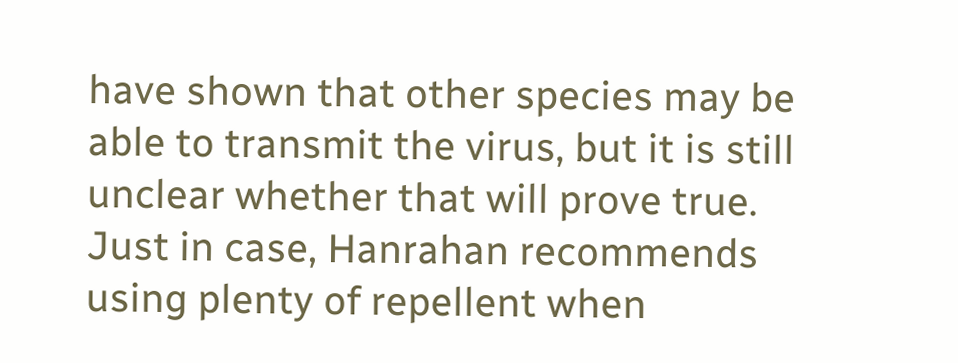have shown that other species may be able to transmit the virus, but it is still unclear whether that will prove true.  Just in case, Hanrahan recommends using plenty of repellent when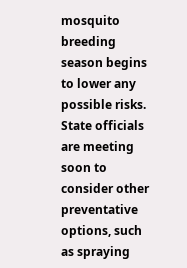mosquito breeding season begins to lower any possible risks.  State officials are meeting soon to consider other preventative options, such as spraying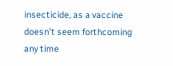insecticide, as a vaccine doesn’t seem forthcoming any time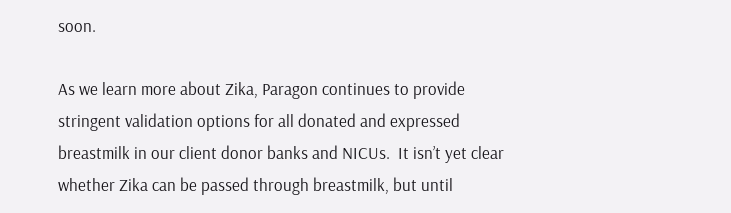soon.

As we learn more about Zika, Paragon continues to provide stringent validation options for all donated and expressed breastmilk in our client donor banks and NICUs.  It isn’t yet clear whether Zika can be passed through breastmilk, but until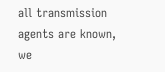all transmission agents are known, we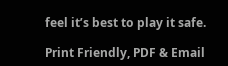feel it’s best to play it safe.

Print Friendly, PDF & Email